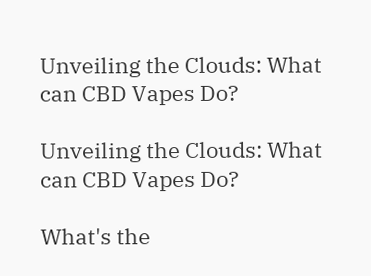Unveiling the Clouds: What can CBD Vapes Do?

Unveiling the Clouds: What can CBD Vapes Do?

What's the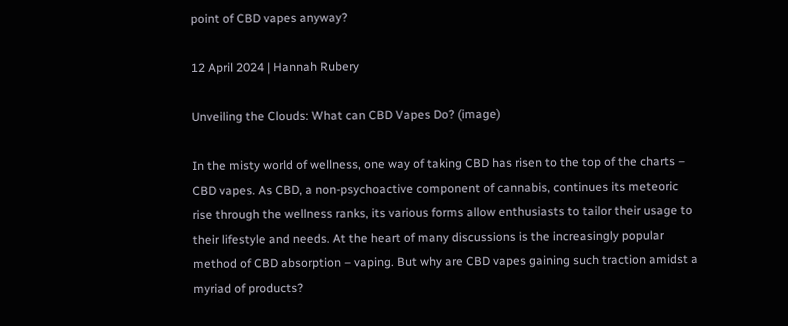point of CBD vapes anyway?

12 April 2024 | Hannah Rubery

Unveiling the Clouds: What can CBD Vapes Do? (image)

In the misty world of wellness, one way of taking CBD has risen to the top of the charts – CBD vapes. As CBD, a non-psychoactive component of cannabis, continues its meteoric rise through the wellness ranks, its various forms allow enthusiasts to tailor their usage to their lifestyle and needs. At the heart of many discussions is the increasingly popular method of CBD absorption – vaping. But why are CBD vapes gaining such traction amidst a myriad of products?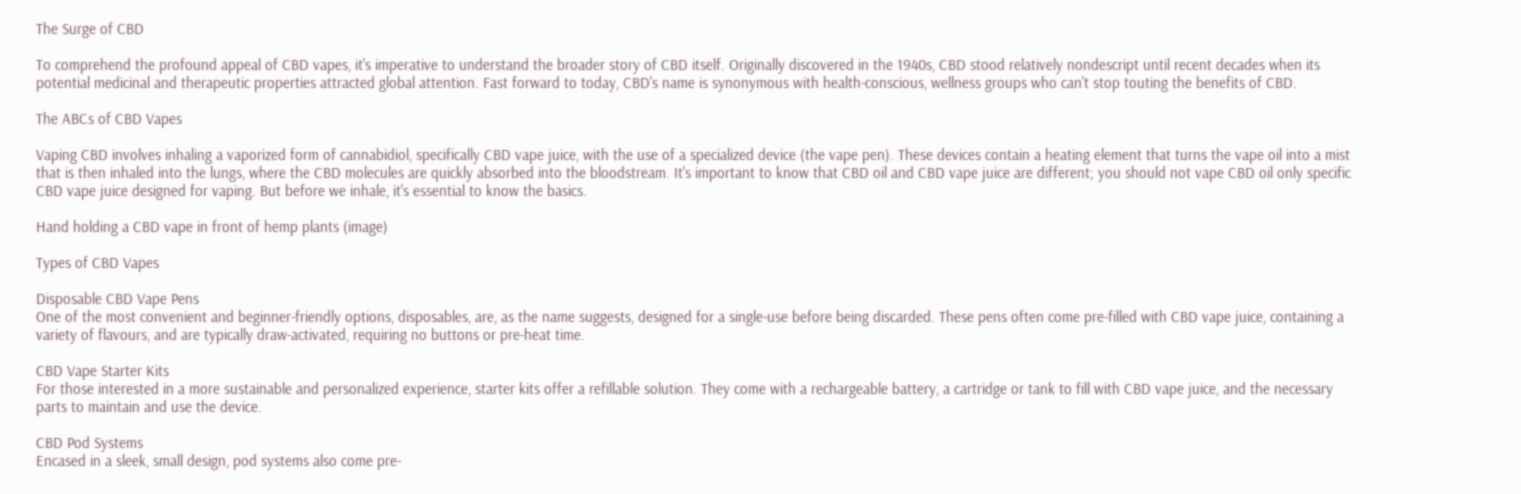The Surge of CBD

To comprehend the profound appeal of CBD vapes, it's imperative to understand the broader story of CBD itself. Originally discovered in the 1940s, CBD stood relatively nondescript until recent decades when its potential medicinal and therapeutic properties attracted global attention. Fast forward to today, CBD's name is synonymous with health-conscious, wellness groups who can't stop touting the benefits of CBD.

The ABCs of CBD Vapes

Vaping CBD involves inhaling a vaporized form of cannabidiol, specifically CBD vape juice, with the use of a specialized device (the vape pen). These devices contain a heating element that turns the vape oil into a mist that is then inhaled into the lungs, where the CBD molecules are quickly absorbed into the bloodstream. It's important to know that CBD oil and CBD vape juice are different; you should not vape CBD oil only specific CBD vape juice designed for vaping. But before we inhale, it's essential to know the basics.

Hand holding a CBD vape in front of hemp plants (image)

Types of CBD Vapes

Disposable CBD Vape Pens
One of the most convenient and beginner-friendly options, disposables, are, as the name suggests, designed for a single-use before being discarded. These pens often come pre-filled with CBD vape juice, containing a variety of flavours, and are typically draw-activated, requiring no buttons or pre-heat time.

CBD Vape Starter Kits
For those interested in a more sustainable and personalized experience, starter kits offer a refillable solution. They come with a rechargeable battery, a cartridge or tank to fill with CBD vape juice, and the necessary parts to maintain and use the device.

CBD Pod Systems
Encased in a sleek, small design, pod systems also come pre-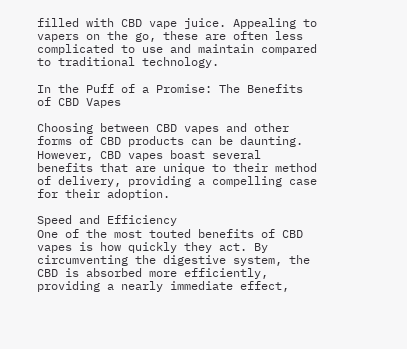filled with CBD vape juice. Appealing to vapers on the go, these are often less complicated to use and maintain compared to traditional technology.

In the Puff of a Promise: The Benefits of CBD Vapes

Choosing between CBD vapes and other forms of CBD products can be daunting. However, CBD vapes boast several benefits that are unique to their method of delivery, providing a compelling case for their adoption.

Speed and Efficiency
One of the most touted benefits of CBD vapes is how quickly they act. By circumventing the digestive system, the CBD is absorbed more efficiently, providing a nearly immediate effect,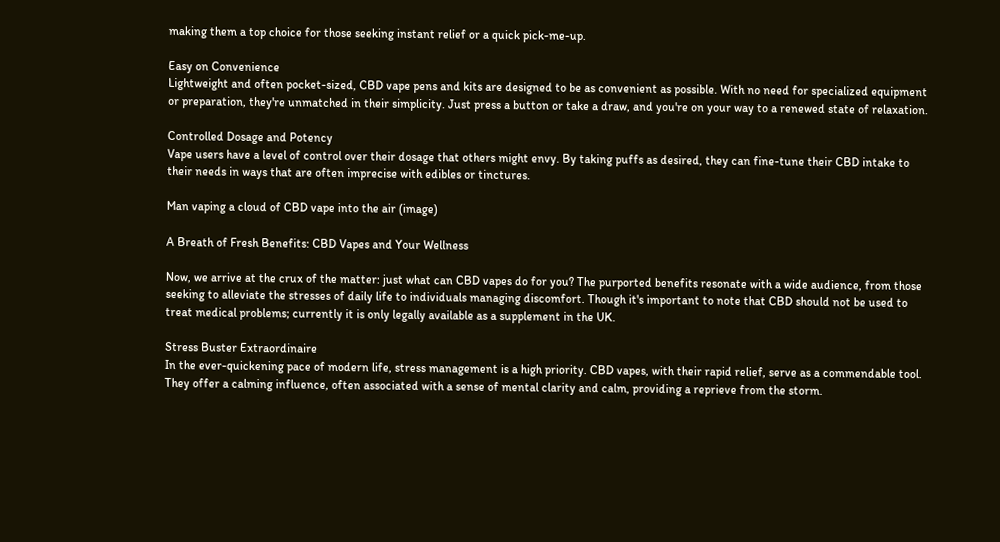making them a top choice for those seeking instant relief or a quick pick-me-up.

Easy on Convenience
Lightweight and often pocket-sized, CBD vape pens and kits are designed to be as convenient as possible. With no need for specialized equipment or preparation, they're unmatched in their simplicity. Just press a button or take a draw, and you're on your way to a renewed state of relaxation.

Controlled Dosage and Potency
Vape users have a level of control over their dosage that others might envy. By taking puffs as desired, they can fine-tune their CBD intake to their needs in ways that are often imprecise with edibles or tinctures.

Man vaping a cloud of CBD vape into the air (image)

A Breath of Fresh Benefits: CBD Vapes and Your Wellness

Now, we arrive at the crux of the matter: just what can CBD vapes do for you? The purported benefits resonate with a wide audience, from those seeking to alleviate the stresses of daily life to individuals managing discomfort. Though it's important to note that CBD should not be used to treat medical problems; currently it is only legally available as a supplement in the UK.

Stress Buster Extraordinaire
In the ever-quickening pace of modern life, stress management is a high priority. CBD vapes, with their rapid relief, serve as a commendable tool. They offer a calming influence, often associated with a sense of mental clarity and calm, providing a reprieve from the storm.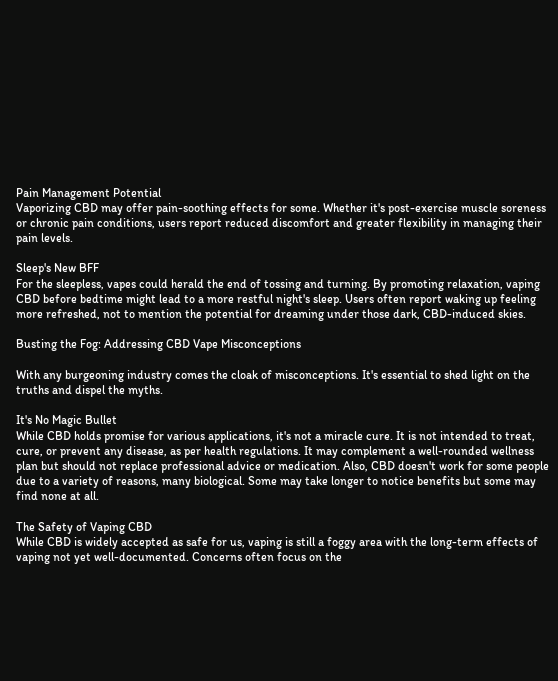Pain Management Potential
Vaporizing CBD may offer pain-soothing effects for some. Whether it's post-exercise muscle soreness or chronic pain conditions, users report reduced discomfort and greater flexibility in managing their pain levels.

Sleep's New BFF
For the sleepless, vapes could herald the end of tossing and turning. By promoting relaxation, vaping CBD before bedtime might lead to a more restful night's sleep. Users often report waking up feeling more refreshed, not to mention the potential for dreaming under those dark, CBD-induced skies.

Busting the Fog: Addressing CBD Vape Misconceptions

With any burgeoning industry comes the cloak of misconceptions. It's essential to shed light on the truths and dispel the myths.

It's No Magic Bullet
While CBD holds promise for various applications, it's not a miracle cure. It is not intended to treat, cure, or prevent any disease, as per health regulations. It may complement a well-rounded wellness plan but should not replace professional advice or medication. Also, CBD doesn't work for some people due to a variety of reasons, many biological. Some may take longer to notice benefits but some may find none at all.

The Safety of Vaping CBD
While CBD is widely accepted as safe for us, vaping is still a foggy area with the long-term effects of vaping not yet well-documented. Concerns often focus on the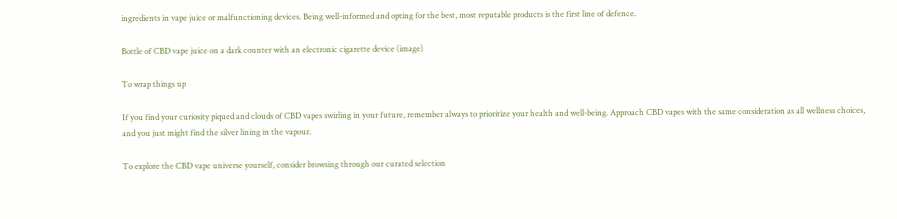ingredients in vape juice or malfunctioning devices. Being well-informed and opting for the best, most reputable products is the first line of defence.

Bottle of CBD vape juice on a dark counter with an electronic cigarette device (image)

To wrap things up

If you find your curiosity piqued and clouds of CBD vapes swirling in your future, remember always to prioritize your health and well-being. Approach CBD vapes with the same consideration as all wellness choices, and you just might find the silver lining in the vapour.

To explore the CBD vape universe yourself, consider browsing through our curated selection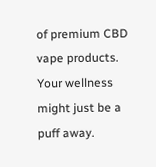of premium CBD vape products. Your wellness might just be a puff away.